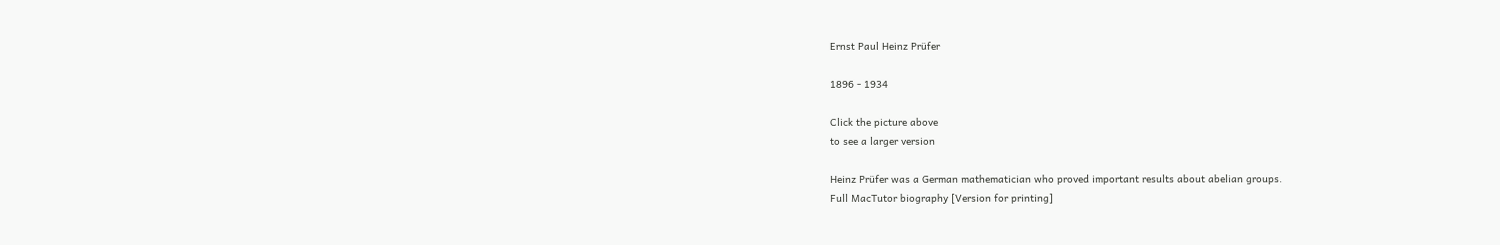Ernst Paul Heinz Prüfer

1896 - 1934

Click the picture above
to see a larger version

Heinz Prüfer was a German mathematician who proved important results about abelian groups.
Full MacTutor biography [Version for printing]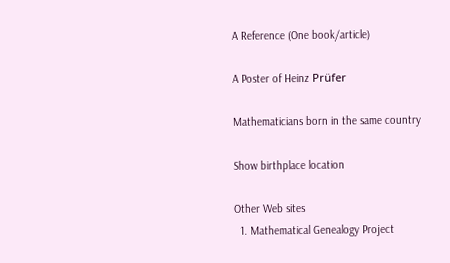A Reference (One book/article)

A Poster of Heinz Prüfer

Mathematicians born in the same country

Show birthplace location

Other Web sites
  1. Mathematical Genealogy Project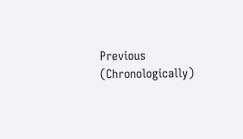Previous  (Chronologically)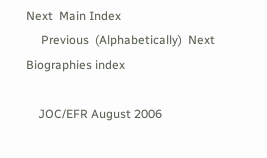Next  Main Index
     Previous  (Alphabetically)  Next  Biographies index

    JOC/EFR August 2006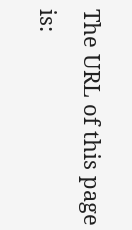The URL of this page is: